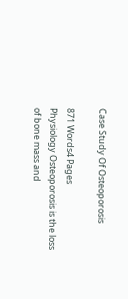Case Study Of Osteoporosis

871 Words4 Pages
Physiology Osteoporosis is the loss of bone mass and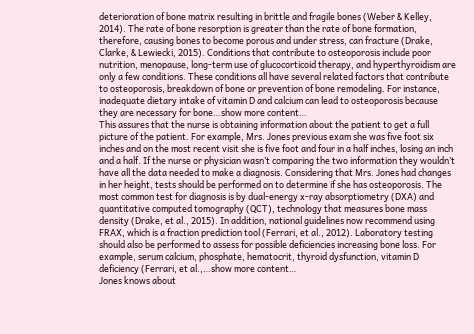deterioration of bone matrix resulting in brittle and fragile bones (Weber & Kelley, 2014). The rate of bone resorption is greater than the rate of bone formation, therefore, causing bones to become porous and under stress, can fracture (Drake, Clarke, & Lewiecki, 2015). Conditions that contribute to osteoporosis include poor nutrition, menopause, long-term use of glucocorticoid therapy, and hyperthyroidism are only a few conditions. These conditions all have several related factors that contribute to osteoporosis, breakdown of bone or prevention of bone remodeling. For instance, inadequate dietary intake of vitamin D and calcium can lead to osteoporosis because they are necessary for bone…show more content…
This assures that the nurse is obtaining information about the patient to get a full picture of the patient. For example, Mrs. Jones previous exam she was five foot six inches and on the most recent visit she is five foot and four in a half inches, losing an inch and a half. If the nurse or physician wasn’t comparing the two information they wouldn’t have all the data needed to make a diagnosis. Considering that Mrs. Jones had changes in her height, tests should be performed on to determine if she has osteoporosis. The most common test for diagnosis is by dual-energy x-ray absorptiometry (DXA) and quantitative computed tomography (QCT), technology that measures bone mass density (Drake, et al., 2015). In addition, national guidelines now recommend using FRAX, which is a fraction prediction tool (Ferrari, et al., 2012). Laboratory testing should also be performed to assess for possible deficiencies increasing bone loss. For example, serum calcium, phosphate, hematocrit, thyroid dysfunction, vitamin D deficiency (Ferrari, et al.,…show more content…
Jones knows about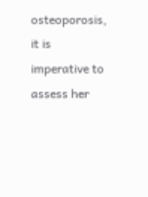osteoporosis, it is imperative to assess her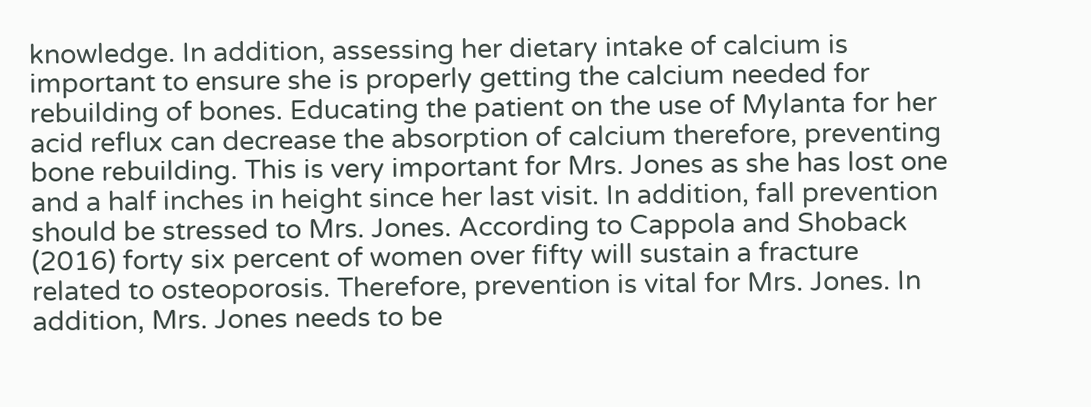knowledge. In addition, assessing her dietary intake of calcium is important to ensure she is properly getting the calcium needed for rebuilding of bones. Educating the patient on the use of Mylanta for her acid reflux can decrease the absorption of calcium therefore, preventing bone rebuilding. This is very important for Mrs. Jones as she has lost one and a half inches in height since her last visit. In addition, fall prevention should be stressed to Mrs. Jones. According to Cappola and Shoback (2016) forty six percent of women over fifty will sustain a fracture related to osteoporosis. Therefore, prevention is vital for Mrs. Jones. In addition, Mrs. Jones needs to be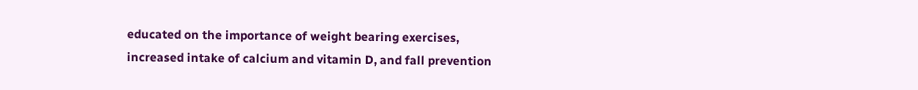educated on the importance of weight bearing exercises, increased intake of calcium and vitamin D, and fall prevention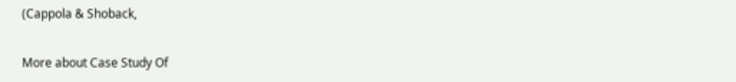(Cappola & Shoback,

More about Case Study Of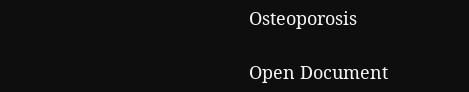Osteoporosis

Open Document